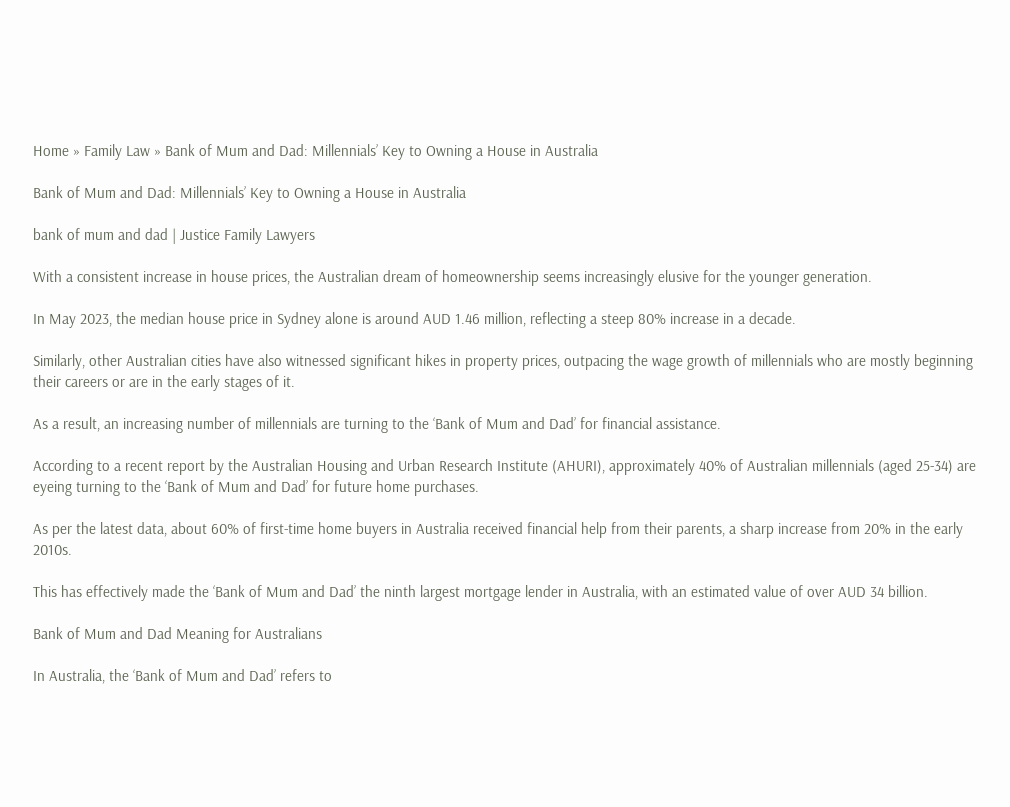Home » Family Law » Bank of Mum and Dad: Millennials’ Key to Owning a House in Australia

Bank of Mum and Dad: Millennials’ Key to Owning a House in Australia

bank of mum and dad | Justice Family Lawyers

With a consistent increase in house prices, the Australian dream of homeownership seems increasingly elusive for the younger generation.

In May 2023, the median house price in Sydney alone is around AUD 1.46 million, reflecting a steep 80% increase in a decade.

Similarly, other Australian cities have also witnessed significant hikes in property prices, outpacing the wage growth of millennials who are mostly beginning their careers or are in the early stages of it.

As a result, an increasing number of millennials are turning to the ‘Bank of Mum and Dad’ for financial assistance.

According to a recent report by the Australian Housing and Urban Research Institute (AHURI), approximately 40% of Australian millennials (aged 25-34) are eyeing turning to the ‘Bank of Mum and Dad’ for future home purchases.

As per the latest data, about 60% of first-time home buyers in Australia received financial help from their parents, a sharp increase from 20% in the early 2010s.

This has effectively made the ‘Bank of Mum and Dad’ the ninth largest mortgage lender in Australia, with an estimated value of over AUD 34 billion.

Bank of Mum and Dad Meaning for Australians

In Australia, the ‘Bank of Mum and Dad’ refers to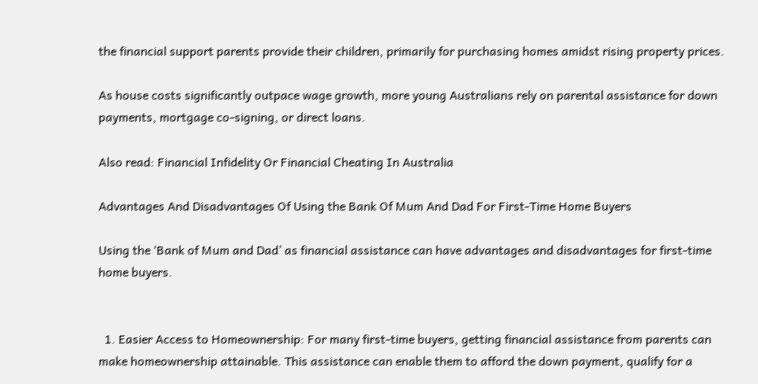the financial support parents provide their children, primarily for purchasing homes amidst rising property prices.

As house costs significantly outpace wage growth, more young Australians rely on parental assistance for down payments, mortgage co-signing, or direct loans.

Also read: Financial Infidelity Or Financial Cheating In Australia

Advantages And Disadvantages Of Using the Bank Of Mum And Dad For First-Time Home Buyers

Using the ‘Bank of Mum and Dad’ as financial assistance can have advantages and disadvantages for first-time home buyers.


  1. Easier Access to Homeownership: For many first-time buyers, getting financial assistance from parents can make homeownership attainable. This assistance can enable them to afford the down payment, qualify for a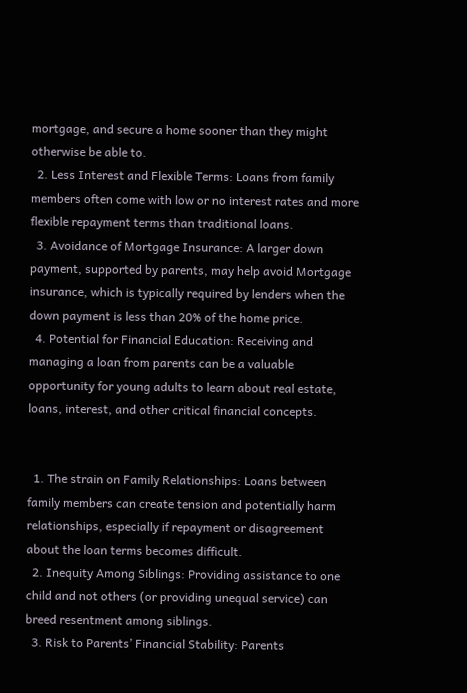mortgage, and secure a home sooner than they might otherwise be able to.
  2. Less Interest and Flexible Terms: Loans from family members often come with low or no interest rates and more flexible repayment terms than traditional loans.
  3. Avoidance of Mortgage Insurance: A larger down payment, supported by parents, may help avoid Mortgage insurance, which is typically required by lenders when the down payment is less than 20% of the home price.
  4. Potential for Financial Education: Receiving and managing a loan from parents can be a valuable opportunity for young adults to learn about real estate, loans, interest, and other critical financial concepts.


  1. The strain on Family Relationships: Loans between family members can create tension and potentially harm relationships, especially if repayment or disagreement about the loan terms becomes difficult.
  2. Inequity Among Siblings: Providing assistance to one child and not others (or providing unequal service) can breed resentment among siblings.
  3. Risk to Parents’ Financial Stability: Parents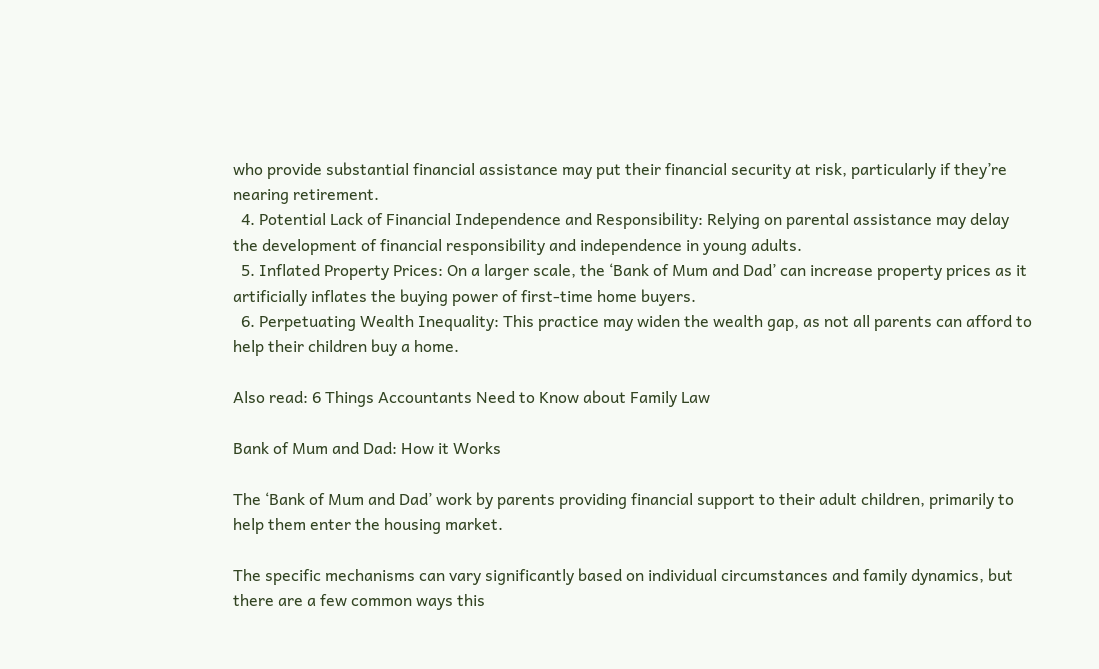who provide substantial financial assistance may put their financial security at risk, particularly if they’re nearing retirement.
  4. Potential Lack of Financial Independence and Responsibility: Relying on parental assistance may delay the development of financial responsibility and independence in young adults.
  5. Inflated Property Prices: On a larger scale, the ‘Bank of Mum and Dad’ can increase property prices as it artificially inflates the buying power of first-time home buyers.
  6. Perpetuating Wealth Inequality: This practice may widen the wealth gap, as not all parents can afford to help their children buy a home.

Also read: 6 Things Accountants Need to Know about Family Law

Bank of Mum and Dad: How it Works

The ‘Bank of Mum and Dad’ work by parents providing financial support to their adult children, primarily to help them enter the housing market.

The specific mechanisms can vary significantly based on individual circumstances and family dynamics, but there are a few common ways this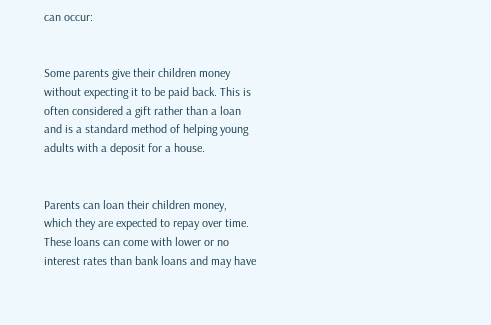can occur:


Some parents give their children money without expecting it to be paid back. This is often considered a gift rather than a loan and is a standard method of helping young adults with a deposit for a house.


Parents can loan their children money, which they are expected to repay over time. These loans can come with lower or no interest rates than bank loans and may have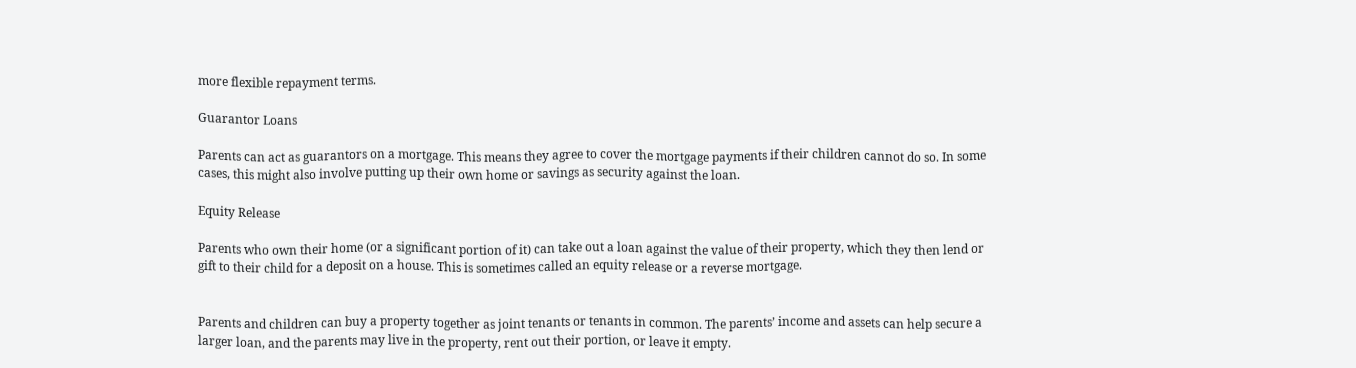more flexible repayment terms.

Guarantor Loans

Parents can act as guarantors on a mortgage. This means they agree to cover the mortgage payments if their children cannot do so. In some cases, this might also involve putting up their own home or savings as security against the loan.

Equity Release

Parents who own their home (or a significant portion of it) can take out a loan against the value of their property, which they then lend or gift to their child for a deposit on a house. This is sometimes called an equity release or a reverse mortgage.


Parents and children can buy a property together as joint tenants or tenants in common. The parents’ income and assets can help secure a larger loan, and the parents may live in the property, rent out their portion, or leave it empty.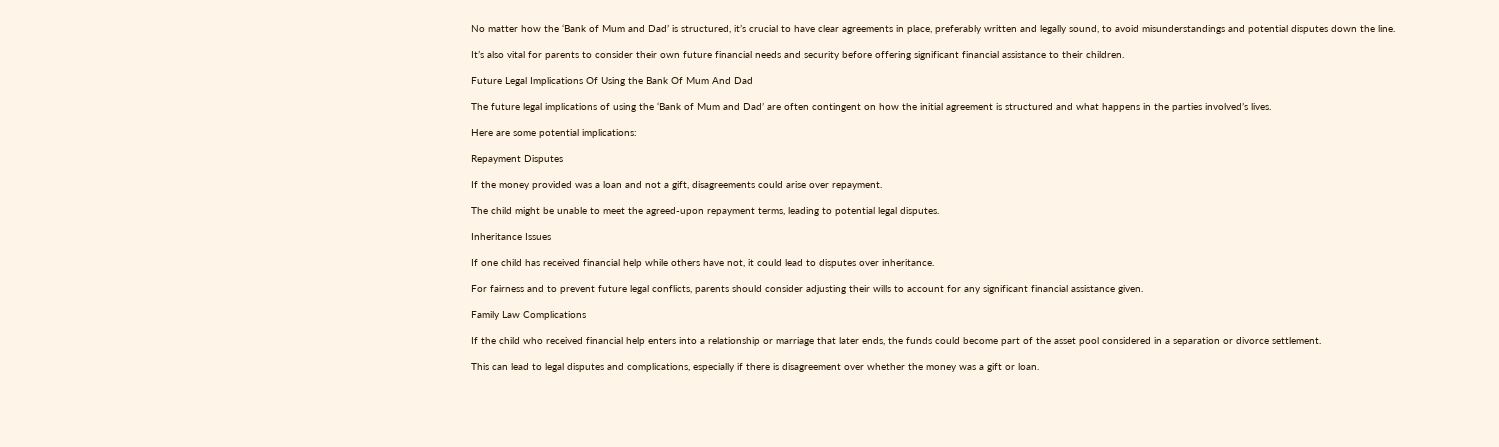No matter how the ‘Bank of Mum and Dad’ is structured, it’s crucial to have clear agreements in place, preferably written and legally sound, to avoid misunderstandings and potential disputes down the line.

It’s also vital for parents to consider their own future financial needs and security before offering significant financial assistance to their children.

Future Legal Implications Of Using the Bank Of Mum And Dad

The future legal implications of using the ‘Bank of Mum and Dad’ are often contingent on how the initial agreement is structured and what happens in the parties involved’s lives.

Here are some potential implications:

Repayment Disputes

If the money provided was a loan and not a gift, disagreements could arise over repayment.

The child might be unable to meet the agreed-upon repayment terms, leading to potential legal disputes.

Inheritance Issues

If one child has received financial help while others have not, it could lead to disputes over inheritance.

For fairness and to prevent future legal conflicts, parents should consider adjusting their wills to account for any significant financial assistance given.

Family Law Complications

If the child who received financial help enters into a relationship or marriage that later ends, the funds could become part of the asset pool considered in a separation or divorce settlement.

This can lead to legal disputes and complications, especially if there is disagreement over whether the money was a gift or loan.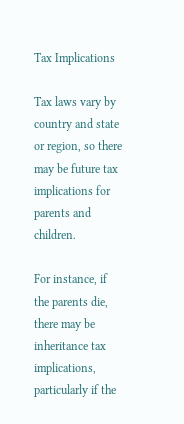Tax Implications

Tax laws vary by country and state or region, so there may be future tax implications for parents and children.

For instance, if the parents die, there may be inheritance tax implications, particularly if the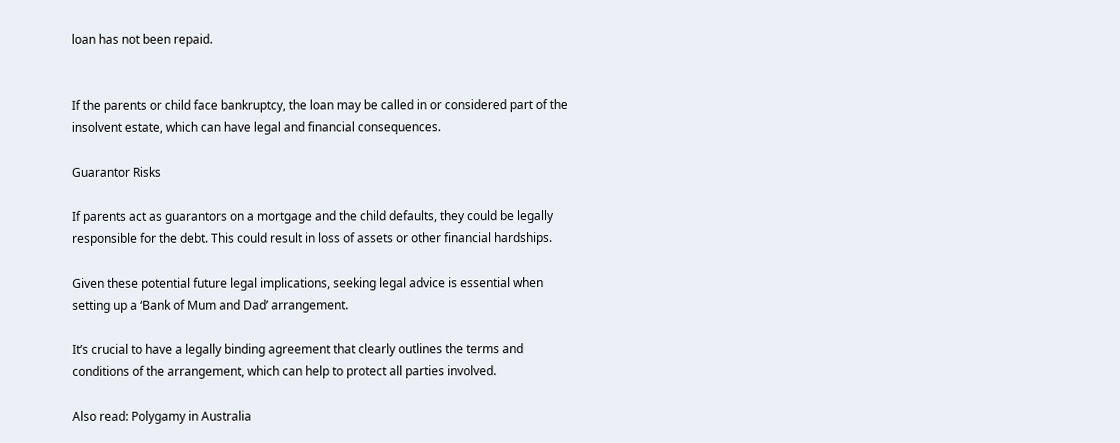loan has not been repaid.


If the parents or child face bankruptcy, the loan may be called in or considered part of the insolvent estate, which can have legal and financial consequences.

Guarantor Risks

If parents act as guarantors on a mortgage and the child defaults, they could be legally responsible for the debt. This could result in loss of assets or other financial hardships.

Given these potential future legal implications, seeking legal advice is essential when setting up a ‘Bank of Mum and Dad’ arrangement.

It’s crucial to have a legally binding agreement that clearly outlines the terms and conditions of the arrangement, which can help to protect all parties involved.

Also read: Polygamy in Australia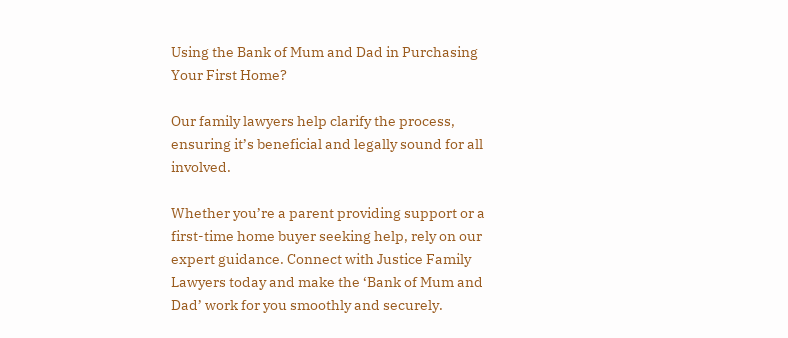Using the Bank of Mum and Dad in Purchasing Your First Home?

Our family lawyers help clarify the process, ensuring it’s beneficial and legally sound for all involved.

Whether you’re a parent providing support or a first-time home buyer seeking help, rely on our expert guidance. Connect with Justice Family Lawyers today and make the ‘Bank of Mum and Dad’ work for you smoothly and securely.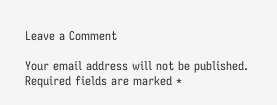Leave a Comment

Your email address will not be published. Required fields are marked *